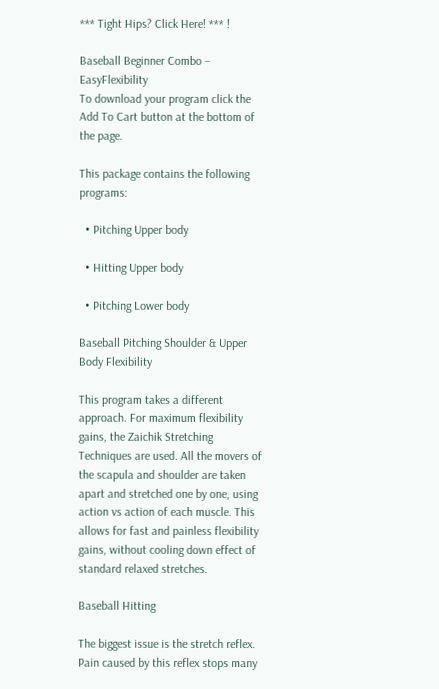*** Tight Hips? Click Here! *** !

Baseball Beginner Combo – EasyFlexibility
To download your program click the Add To Cart button at the bottom of the page.

This package contains the following programs:

  • Pitching Upper body

  • Hitting Upper body

  • Pitching Lower body

Baseball Pitching Shoulder & Upper Body Flexibility

This program takes a different approach. For maximum flexibility gains, the Zaichik Stretching Techniques are used. All the movers of the scapula and shoulder are taken apart and stretched one by one, using action vs action of each muscle. This allows for fast and painless flexibility gains, without cooling down effect of standard relaxed stretches.

Baseball Hitting

The biggest issue is the stretch reflex. Pain caused by this reflex stops many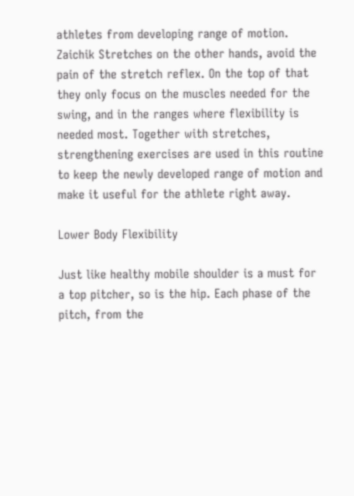athletes from developing range of motion. Zaichik Stretches on the other hands, avoid the pain of the stretch reflex. On the top of that they only focus on the muscles needed for the swing, and in the ranges where flexibility is needed most. Together with stretches, strengthening exercises are used in this routine to keep the newly developed range of motion and make it useful for the athlete right away.

Lower Body Flexibility

Just like healthy mobile shoulder is a must for a top pitcher, so is the hip. Each phase of the pitch, from the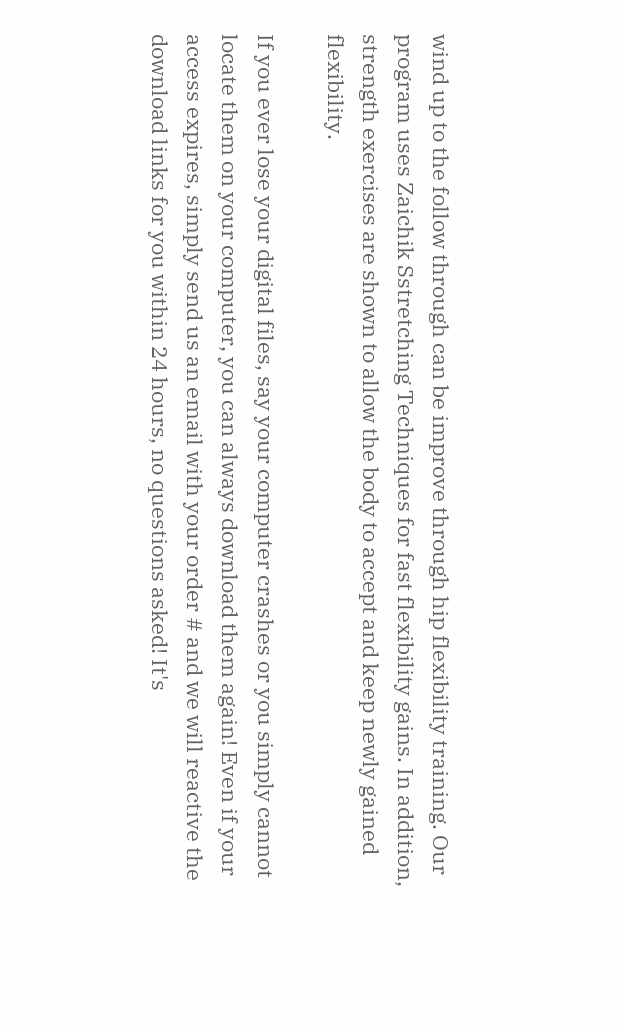wind up to the follow through can be improve through hip flexibility training. Our program uses Zaichik Sstretching Techniques for fast flexibility gains. In addition, strength exercises are shown to allow the body to accept and keep newly gained flexibility.

If you ever lose your digital files, say your computer crashes or you simply cannot locate them on your computer, you can always download them again! Even if your access expires, simply send us an email with your order # and we will reactive the download links for you within 24 hours, no questions asked! It's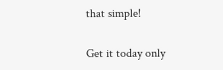that simple!

Get it today only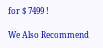for $ 7499 !

We Also Recommend